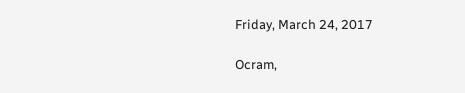Friday, March 24, 2017

Ocram,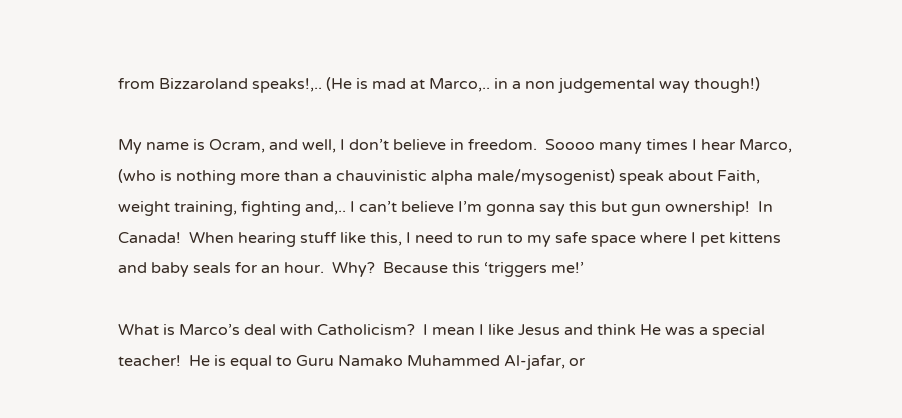from Bizzaroland speaks!,.. (He is mad at Marco,.. in a non judgemental way though!)

My name is Ocram, and well, I don’t believe in freedom.  Soooo many times I hear Marco, (who is nothing more than a chauvinistic alpha male/mysogenist) speak about Faith, weight training, fighting and,.. I can’t believe I’m gonna say this but gun ownership!  In Canada!  When hearing stuff like this, I need to run to my safe space where I pet kittens and baby seals for an hour.  Why?  Because this ‘triggers me!’

What is Marco’s deal with Catholicism?  I mean I like Jesus and think He was a special teacher!  He is equal to Guru Namako Muhammed Al-jafar, or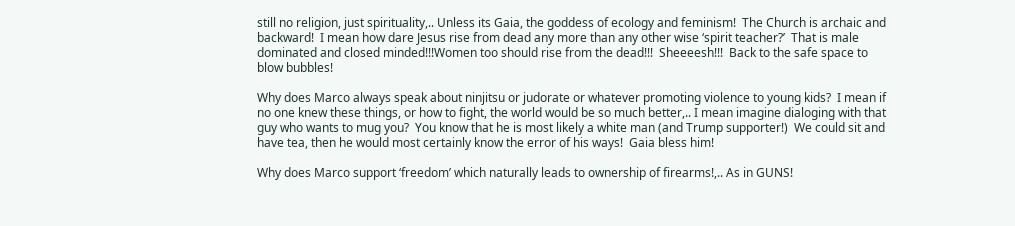still no religion, just spirituality,.. Unless its Gaia, the goddess of ecology and feminism!  The Church is archaic and backward!  I mean how dare Jesus rise from dead any more than any other wise ‘spirit teacher?’  That is male dominated and closed minded!!!Women too should rise from the dead!!!  Sheeeesh!!!  Back to the safe space to blow bubbles!

Why does Marco always speak about ninjitsu or judorate or whatever promoting violence to young kids?  I mean if no one knew these things, or how to fight, the world would be so much better,.. I mean imagine dialoging with that guy who wants to mug you?  You know that he is most likely a white man (and Trump supporter!)  We could sit and have tea, then he would most certainly know the error of his ways!  Gaia bless him!

Why does Marco support ‘freedom’ which naturally leads to ownership of firearms!,.. As in GUNS!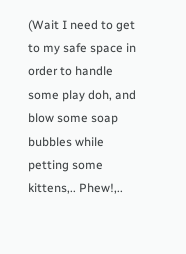(Wait I need to get to my safe space in order to handle some play doh, and blow some soap bubbles while petting some kittens,.. Phew!,..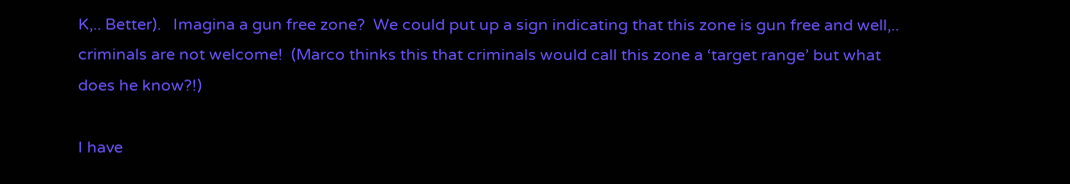K,.. Better).   Imagina a gun free zone?  We could put up a sign indicating that this zone is gun free and well,.. criminals are not welcome!  (Marco thinks this that criminals would call this zone a ‘target range’ but what does he know?!)

I have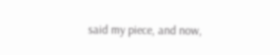said my piece, and now,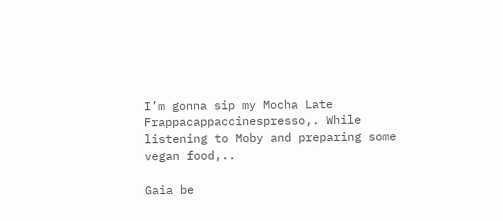I’m gonna sip my Mocha Late Frappacappaccinespresso,. While listening to Moby and preparing some vegan food,..

Gaia be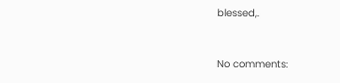blessed,.


No comments: